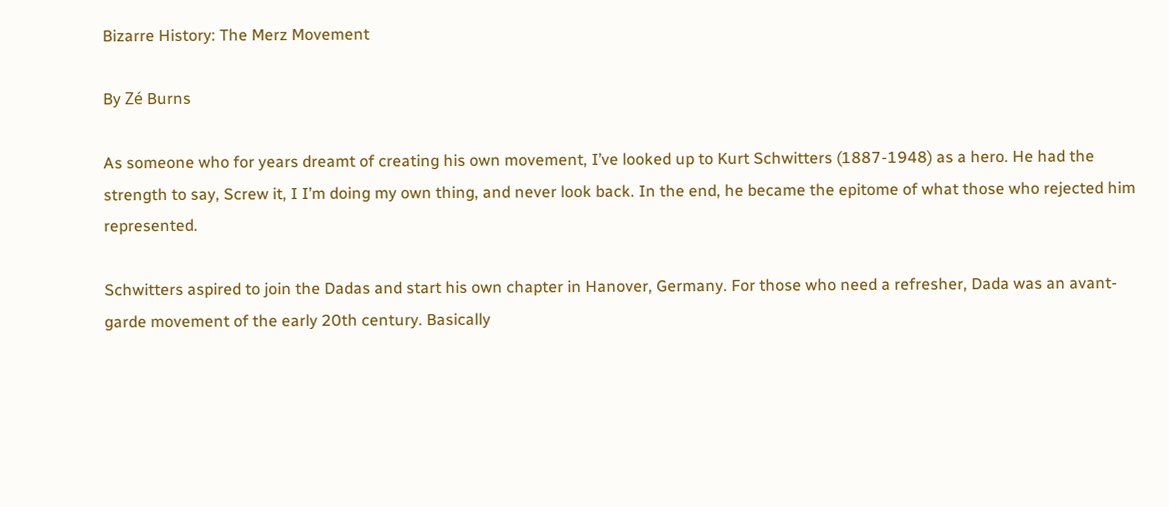Bizarre History: The Merz Movement

By Zé Burns

As someone who for years dreamt of creating his own movement, I’ve looked up to Kurt Schwitters (1887-1948) as a hero. He had the strength to say, Screw it, I I’m doing my own thing, and never look back. In the end, he became the epitome of what those who rejected him represented.

Schwitters aspired to join the Dadas and start his own chapter in Hanover, Germany. For those who need a refresher, Dada was an avant-garde movement of the early 20th century. Basically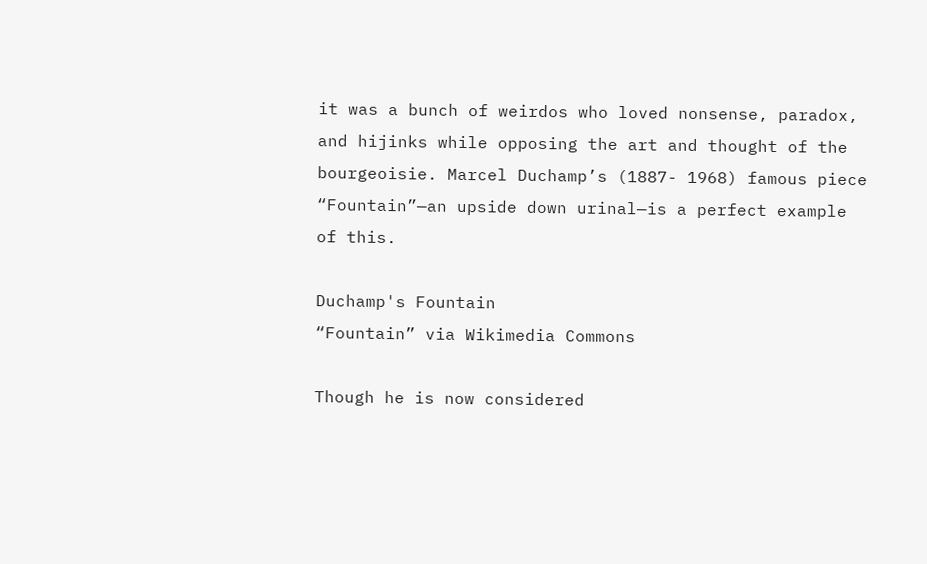it was a bunch of weirdos who loved nonsense, paradox, and hijinks while opposing the art and thought of the bourgeoisie. Marcel Duchamp’s (1887- 1968) famous piece “Fountain”—an upside down urinal—is a perfect example of this.

Duchamp's Fountain
“Fountain” via Wikimedia Commons

Though he is now considered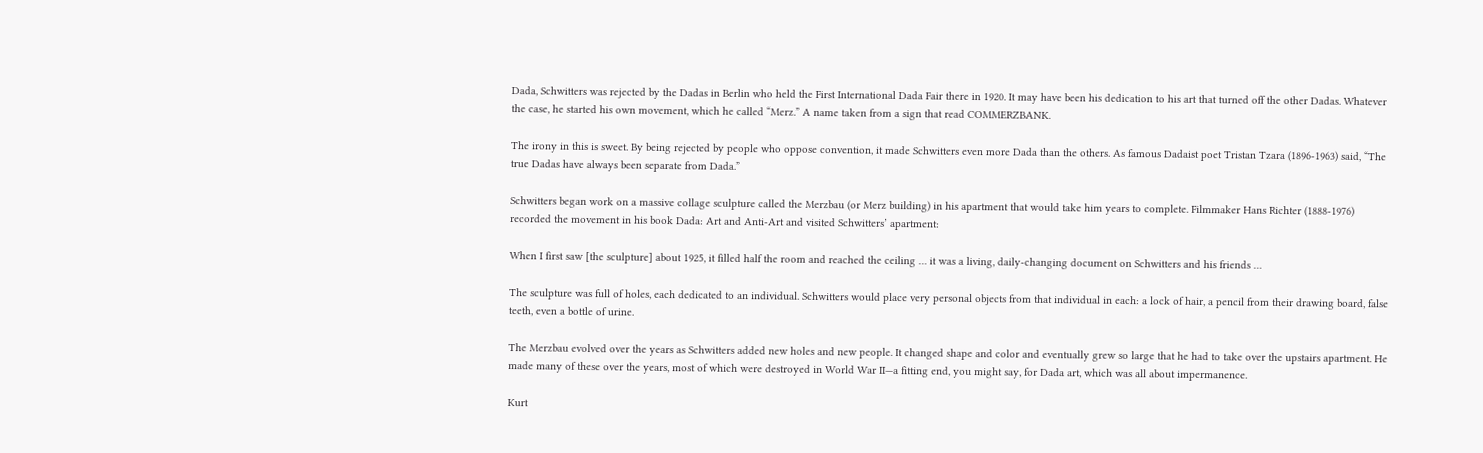Dada, Schwitters was rejected by the Dadas in Berlin who held the First International Dada Fair there in 1920. It may have been his dedication to his art that turned off the other Dadas. Whatever the case, he started his own movement, which he called “Merz.” A name taken from a sign that read COMMERZBANK.

The irony in this is sweet. By being rejected by people who oppose convention, it made Schwitters even more Dada than the others. As famous Dadaist poet Tristan Tzara (1896-1963) said, “The true Dadas have always been separate from Dada.”

Schwitters began work on a massive collage sculpture called the Merzbau (or Merz building) in his apartment that would take him years to complete. Filmmaker Hans Richter (1888-1976) recorded the movement in his book Dada: Art and Anti-Art and visited Schwitters’ apartment:

When I first saw [the sculpture] about 1925, it filled half the room and reached the ceiling … it was a living, daily-changing document on Schwitters and his friends …

The sculpture was full of holes, each dedicated to an individual. Schwitters would place very personal objects from that individual in each: a lock of hair, a pencil from their drawing board, false teeth, even a bottle of urine.

The Merzbau evolved over the years as Schwitters added new holes and new people. It changed shape and color and eventually grew so large that he had to take over the upstairs apartment. He made many of these over the years, most of which were destroyed in World War II—a fitting end, you might say, for Dada art, which was all about impermanence.

Kurt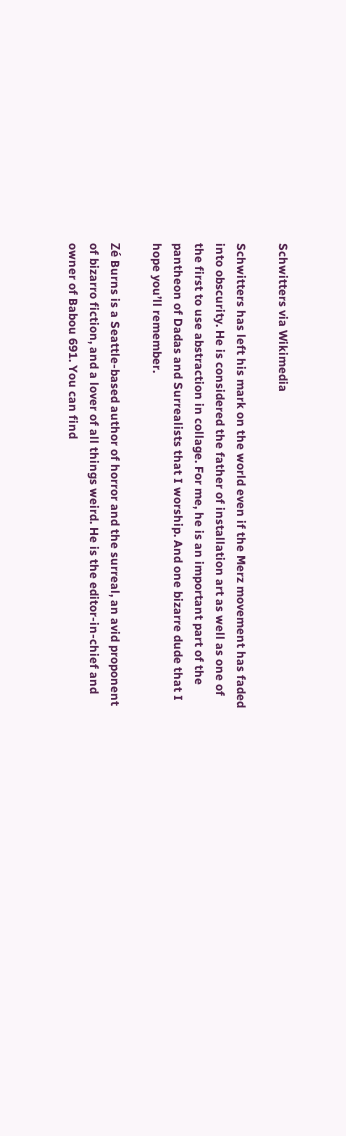Schwitters via Wikimedia

Schwitters has left his mark on the world even if the Merz movement has faded into obscurity. He is considered the father of installation art as well as one of the first to use abstraction in collage. For me, he is an important part of the pantheon of Dadas and Surrealists that I worship. And one bizarre dude that I hope you’ll remember.

Zé Burns is a Seattle-based author of horror and the surreal, an avid proponent of bizarro fiction, and a lover of all things weird. He is the editor-in-chief and owner of Babou 691. You can find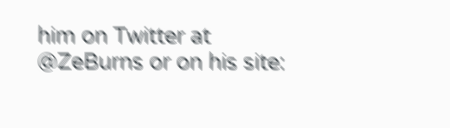him on Twitter at @ZeBurns or on his site: